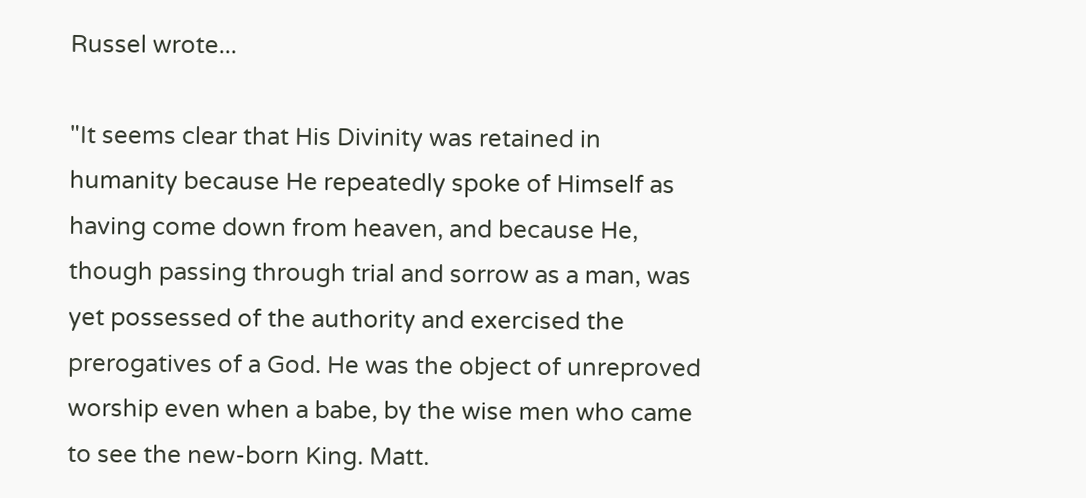Russel wrote...

"It seems clear that His Divinity was retained in humanity because He repeatedly spoke of Himself as having come down from heaven, and because He, though passing through trial and sorrow as a man, was yet possessed of the authority and exercised the prerogatives of a God. He was the object of unreproved worship even when a babe, by the wise men who came to see the new-born King. Matt.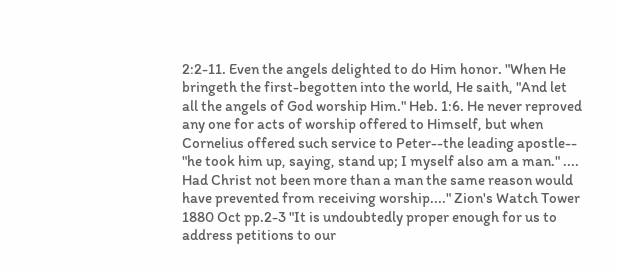2:2-11. Even the angels delighted to do Him honor. "When He bringeth the first-begotten into the world, He saith, "And let all the angels of God worship Him." Heb. 1:6. He never reproved any one for acts of worship offered to Himself, but when Cornelius offered such service to Peter--the leading apostle-- "he took him up, saying, stand up; I myself also am a man." .... Had Christ not been more than a man the same reason would have prevented from receiving worship...." Zion's Watch Tower 1880 Oct pp.2-3 "It is undoubtedly proper enough for us to address petitions to our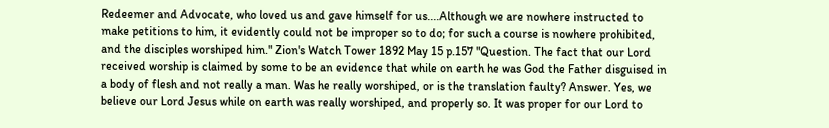Redeemer and Advocate, who loved us and gave himself for us....Although we are nowhere instructed to make petitions to him, it evidently could not be improper so to do; for such a course is nowhere prohibited, and the disciples worshiped him." Zion's Watch Tower 1892 May 15 p.157 "Question. The fact that our Lord received worship is claimed by some to be an evidence that while on earth he was God the Father disguised in a body of flesh and not really a man. Was he really worshiped, or is the translation faulty? Answer. Yes, we believe our Lord Jesus while on earth was really worshiped, and properly so. It was proper for our Lord to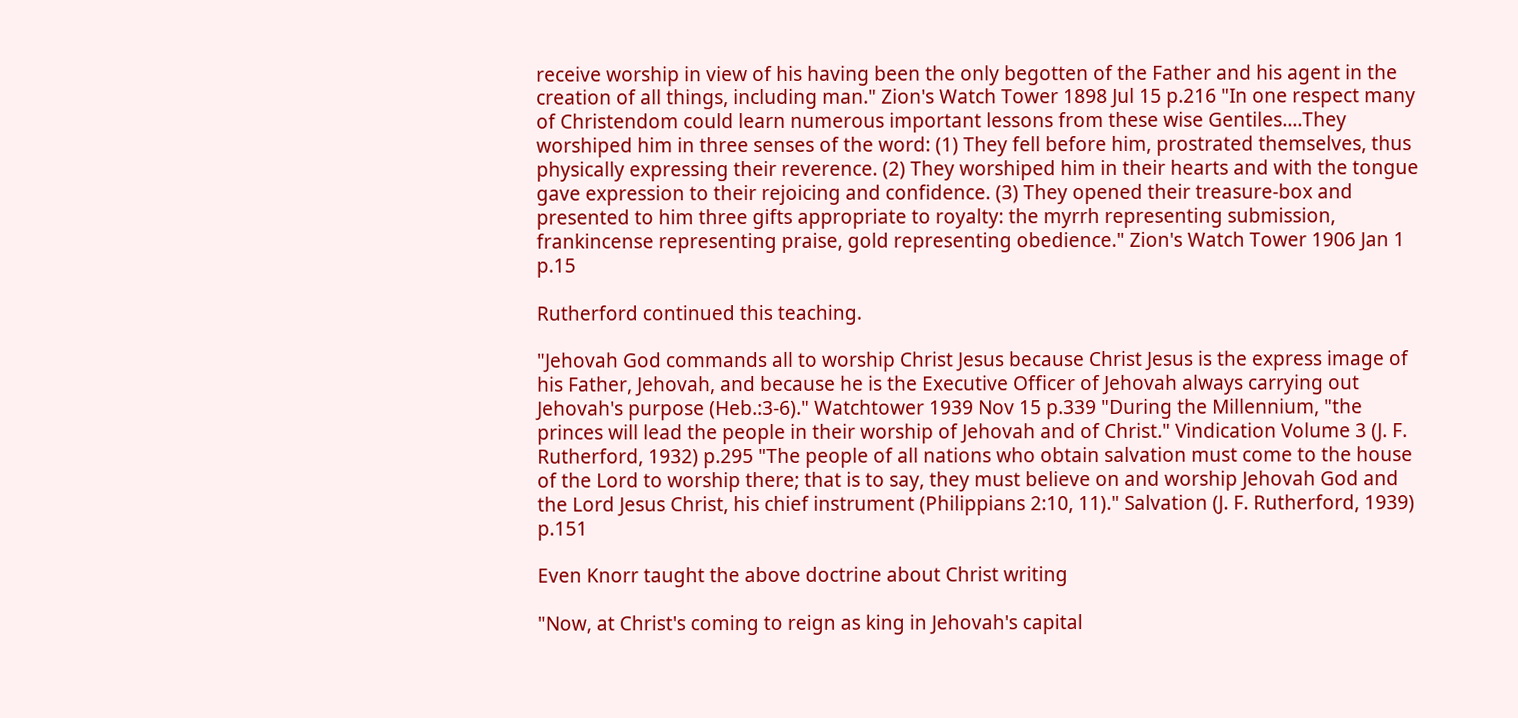receive worship in view of his having been the only begotten of the Father and his agent in the creation of all things, including man." Zion's Watch Tower 1898 Jul 15 p.216 "In one respect many of Christendom could learn numerous important lessons from these wise Gentiles....They worshiped him in three senses of the word: (1) They fell before him, prostrated themselves, thus physically expressing their reverence. (2) They worshiped him in their hearts and with the tongue gave expression to their rejoicing and confidence. (3) They opened their treasure-box and presented to him three gifts appropriate to royalty: the myrrh representing submission, frankincense representing praise, gold representing obedience." Zion's Watch Tower 1906 Jan 1 p.15

Rutherford continued this teaching.

"Jehovah God commands all to worship Christ Jesus because Christ Jesus is the express image of his Father, Jehovah, and because he is the Executive Officer of Jehovah always carrying out Jehovah's purpose (Heb.:3-6)." Watchtower 1939 Nov 15 p.339 "During the Millennium, "the princes will lead the people in their worship of Jehovah and of Christ." Vindication Volume 3 (J. F. Rutherford, 1932) p.295 "The people of all nations who obtain salvation must come to the house of the Lord to worship there; that is to say, they must believe on and worship Jehovah God and the Lord Jesus Christ, his chief instrument (Philippians 2:10, 11)." Salvation (J. F. Rutherford, 1939) p.151

Even Knorr taught the above doctrine about Christ writing

"Now, at Christ's coming to reign as king in Jehovah's capital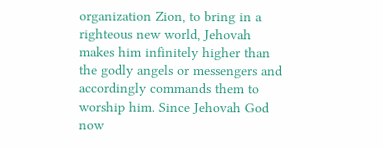organization Zion, to bring in a righteous new world, Jehovah makes him infinitely higher than the godly angels or messengers and accordingly commands them to worship him. Since Jehovah God now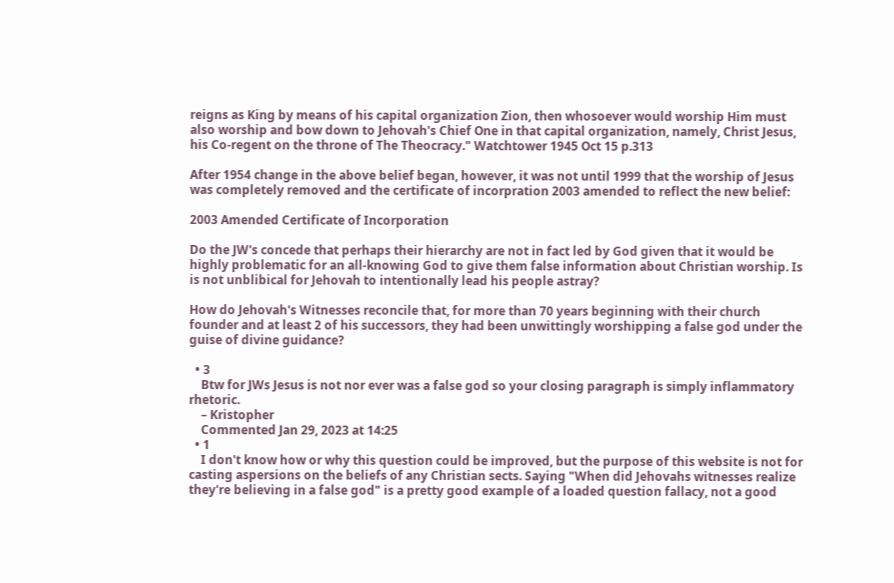reigns as King by means of his capital organization Zion, then whosoever would worship Him must also worship and bow down to Jehovah's Chief One in that capital organization, namely, Christ Jesus, his Co-regent on the throne of The Theocracy." Watchtower 1945 Oct 15 p.313

After 1954 change in the above belief began, however, it was not until 1999 that the worship of Jesus was completely removed and the certificate of incorpration 2003 amended to reflect the new belief:

2003 Amended Certificate of Incorporation

Do the JW's concede that perhaps their hierarchy are not in fact led by God given that it would be highly problematic for an all-knowing God to give them false information about Christian worship. Is is not unblibical for Jehovah to intentionally lead his people astray?

How do Jehovah's Witnesses reconcile that, for more than 70 years beginning with their church founder and at least 2 of his successors, they had been unwittingly worshipping a false god under the guise of divine guidance?

  • 3
    Btw for JWs Jesus is not nor ever was a false god so your closing paragraph is simply inflammatory rhetoric.
    – Kristopher
    Commented Jan 29, 2023 at 14:25
  • 1
    I don't know how or why this question could be improved, but the purpose of this website is not for casting aspersions on the beliefs of any Christian sects. Saying "When did Jehovahs witnesses realize they're believing in a false god" is a pretty good example of a loaded question fallacy, not a good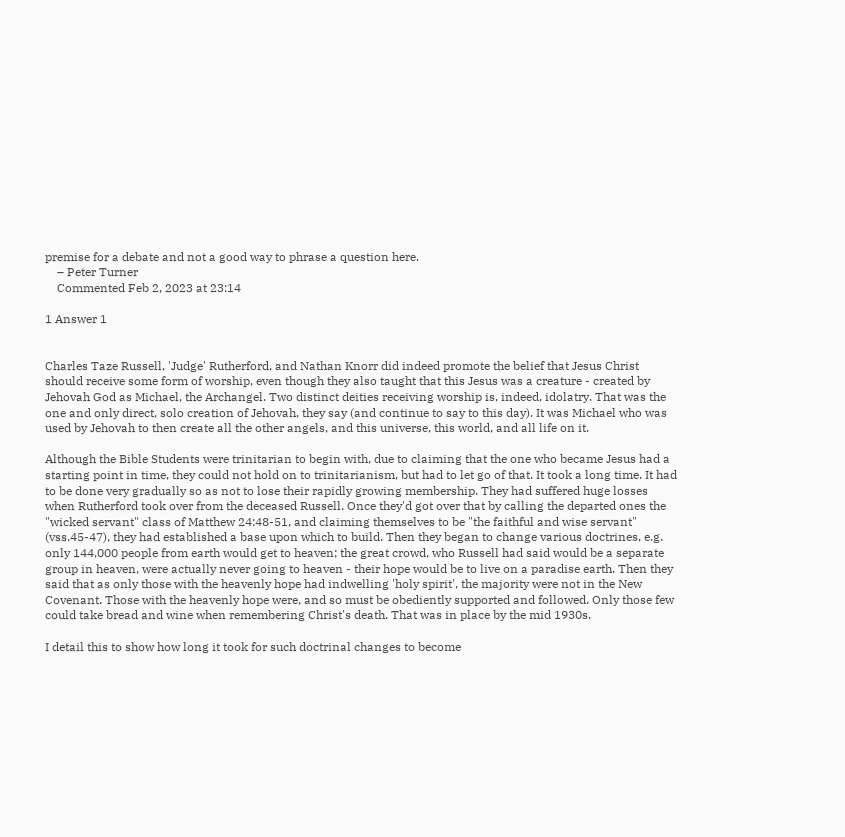premise for a debate and not a good way to phrase a question here.
    – Peter Turner
    Commented Feb 2, 2023 at 23:14

1 Answer 1


Charles Taze Russell, 'Judge' Rutherford, and Nathan Knorr did indeed promote the belief that Jesus Christ should receive some form of worship, even though they also taught that this Jesus was a creature - created by Jehovah God as Michael, the Archangel. Two distinct deities receiving worship is, indeed, idolatry. That was the one and only direct, solo creation of Jehovah, they say (and continue to say to this day). It was Michael who was used by Jehovah to then create all the other angels, and this universe, this world, and all life on it.

Although the Bible Students were trinitarian to begin with, due to claiming that the one who became Jesus had a starting point in time, they could not hold on to trinitarianism, but had to let go of that. It took a long time. It had to be done very gradually so as not to lose their rapidly growing membership. They had suffered huge losses when Rutherford took over from the deceased Russell. Once they'd got over that by calling the departed ones the "wicked servant" class of Matthew 24:48-51, and claiming themselves to be "the faithful and wise servant" (vss.45-47), they had established a base upon which to build. Then they began to change various doctrines, e.g. only 144,000 people from earth would get to heaven; the great crowd, who Russell had said would be a separate group in heaven, were actually never going to heaven - their hope would be to live on a paradise earth. Then they said that as only those with the heavenly hope had indwelling 'holy spirit', the majority were not in the New Covenant. Those with the heavenly hope were, and so must be obediently supported and followed. Only those few could take bread and wine when remembering Christ's death. That was in place by the mid 1930s.

I detail this to show how long it took for such doctrinal changes to become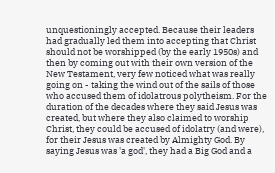unquestioningly accepted. Because their leaders had gradually led them into accepting that Christ should not be worshipped (by the early 1950s) and then by coming out with their own version of the New Testament, very few noticed what was really going on - taking the wind out of the sails of those who accused them of idolatrous polytheism. For the duration of the decades where they said Jesus was created, but where they also claimed to worship Christ, they could be accused of idolatry (and were), for their Jesus was created by Almighty God. By saying Jesus was 'a god', they had a Big God and a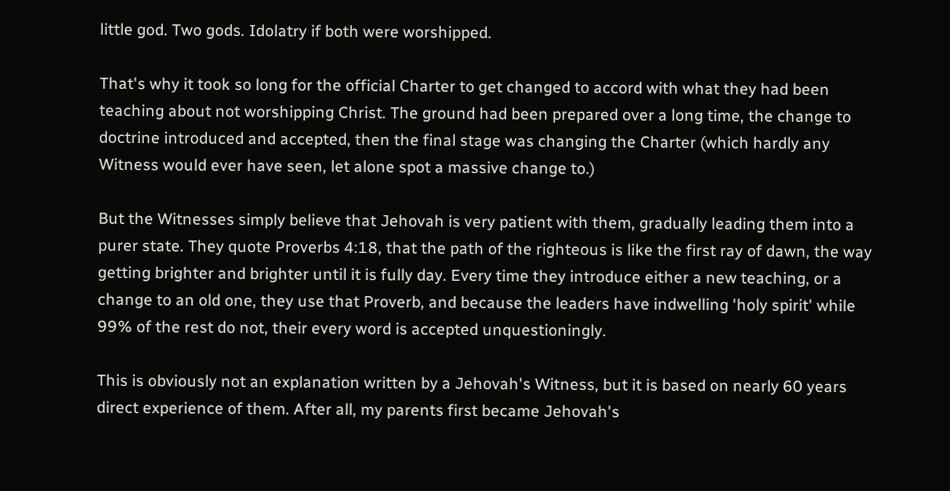little god. Two gods. Idolatry if both were worshipped.

That's why it took so long for the official Charter to get changed to accord with what they had been teaching about not worshipping Christ. The ground had been prepared over a long time, the change to doctrine introduced and accepted, then the final stage was changing the Charter (which hardly any Witness would ever have seen, let alone spot a massive change to.)

But the Witnesses simply believe that Jehovah is very patient with them, gradually leading them into a purer state. They quote Proverbs 4:18, that the path of the righteous is like the first ray of dawn, the way getting brighter and brighter until it is fully day. Every time they introduce either a new teaching, or a change to an old one, they use that Proverb, and because the leaders have indwelling 'holy spirit' while 99% of the rest do not, their every word is accepted unquestioningly.

This is obviously not an explanation written by a Jehovah's Witness, but it is based on nearly 60 years direct experience of them. After all, my parents first became Jehovah's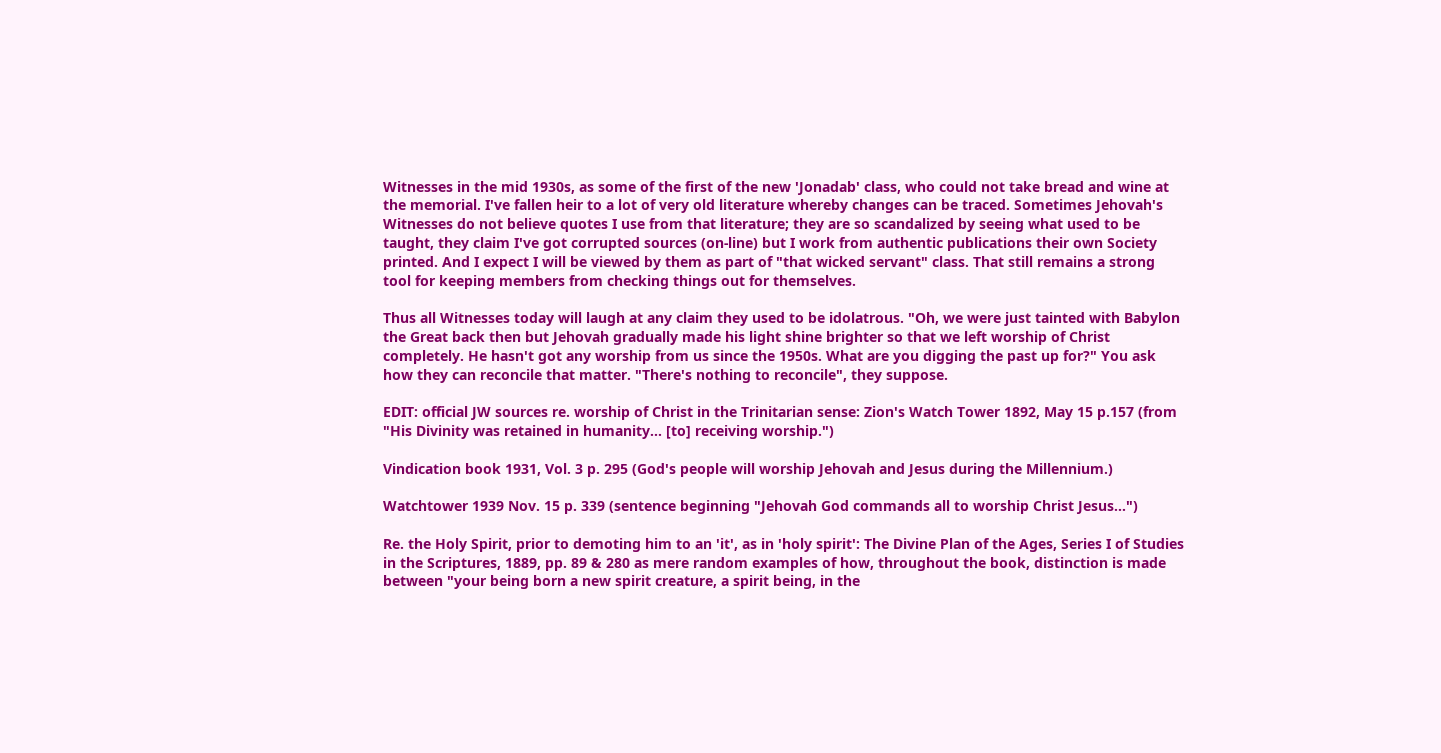Witnesses in the mid 1930s, as some of the first of the new 'Jonadab' class, who could not take bread and wine at the memorial. I've fallen heir to a lot of very old literature whereby changes can be traced. Sometimes Jehovah's Witnesses do not believe quotes I use from that literature; they are so scandalized by seeing what used to be taught, they claim I've got corrupted sources (on-line) but I work from authentic publications their own Society printed. And I expect I will be viewed by them as part of "that wicked servant" class. That still remains a strong tool for keeping members from checking things out for themselves.

Thus all Witnesses today will laugh at any claim they used to be idolatrous. "Oh, we were just tainted with Babylon the Great back then but Jehovah gradually made his light shine brighter so that we left worship of Christ completely. He hasn't got any worship from us since the 1950s. What are you digging the past up for?" You ask how they can reconcile that matter. "There's nothing to reconcile", they suppose.

EDIT: official JW sources re. worship of Christ in the Trinitarian sense: Zion's Watch Tower 1892, May 15 p.157 (from "His Divinity was retained in humanity... [to] receiving worship.")

Vindication book 1931, Vol. 3 p. 295 (God's people will worship Jehovah and Jesus during the Millennium.)

Watchtower 1939 Nov. 15 p. 339 (sentence beginning "Jehovah God commands all to worship Christ Jesus...")

Re. the Holy Spirit, prior to demoting him to an 'it', as in 'holy spirit': The Divine Plan of the Ages, Series I of Studies in the Scriptures, 1889, pp. 89 & 280 as mere random examples of how, throughout the book, distinction is made between "your being born a new spirit creature, a spirit being, in the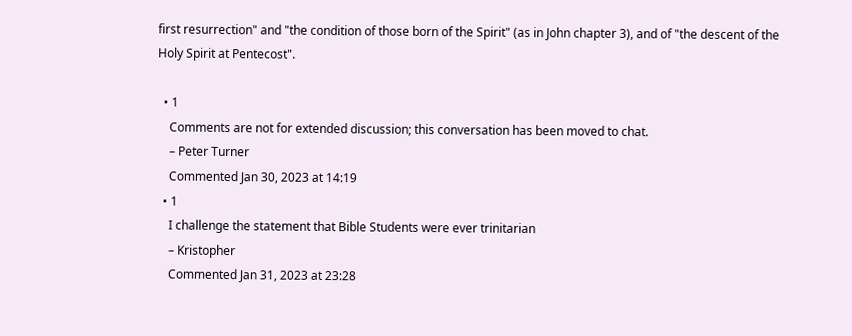first resurrection" and "the condition of those born of the Spirit" (as in John chapter 3), and of "the descent of the Holy Spirit at Pentecost".

  • 1
    Comments are not for extended discussion; this conversation has been moved to chat.
    – Peter Turner
    Commented Jan 30, 2023 at 14:19
  • 1
    I challenge the statement that Bible Students were ever trinitarian
    – Kristopher
    Commented Jan 31, 2023 at 23:28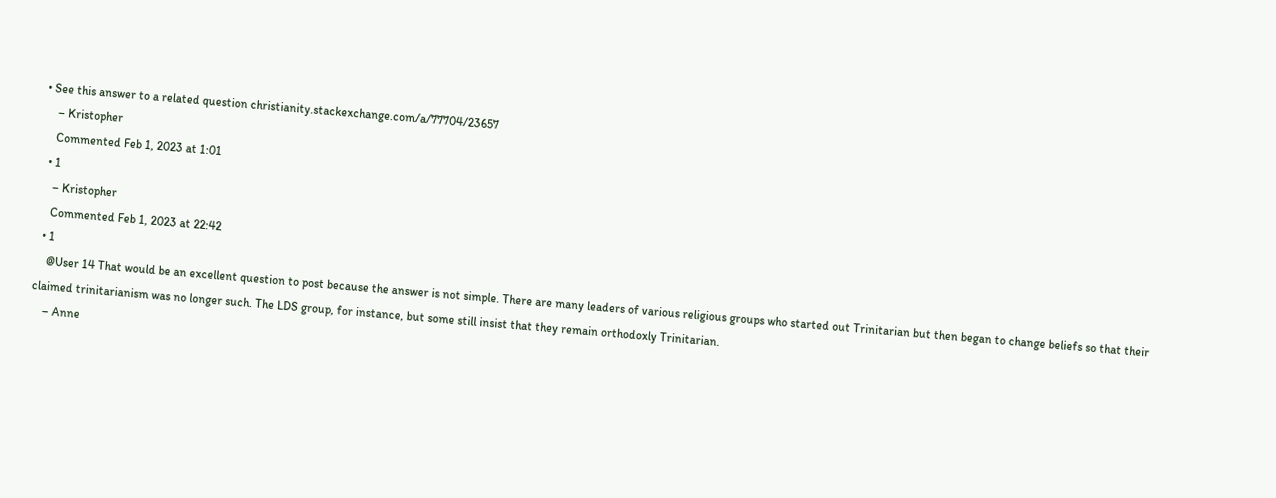• See this answer to a related question christianity.stackexchange.com/a/77704/23657
    – Kristopher
    Commented Feb 1, 2023 at 1:01
  • 1
    – Kristopher
    Commented Feb 1, 2023 at 22:42
  • 1
    @User 14 That would be an excellent question to post because the answer is not simple. There are many leaders of various religious groups who started out Trinitarian but then began to change beliefs so that their claimed trinitarianism was no longer such. The LDS group, for instance, but some still insist that they remain orthodoxly Trinitarian.
    – Anne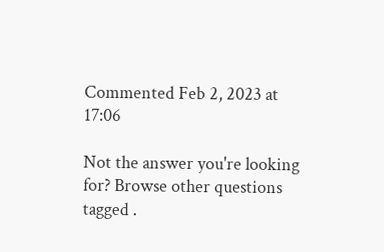Commented Feb 2, 2023 at 17:06

Not the answer you're looking for? Browse other questions tagged .